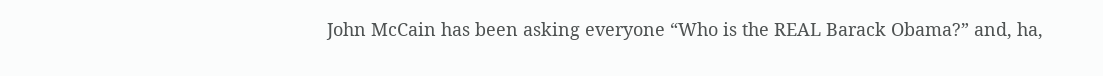John McCain has been asking everyone “Who is the REAL Barack Obama?” and, ha,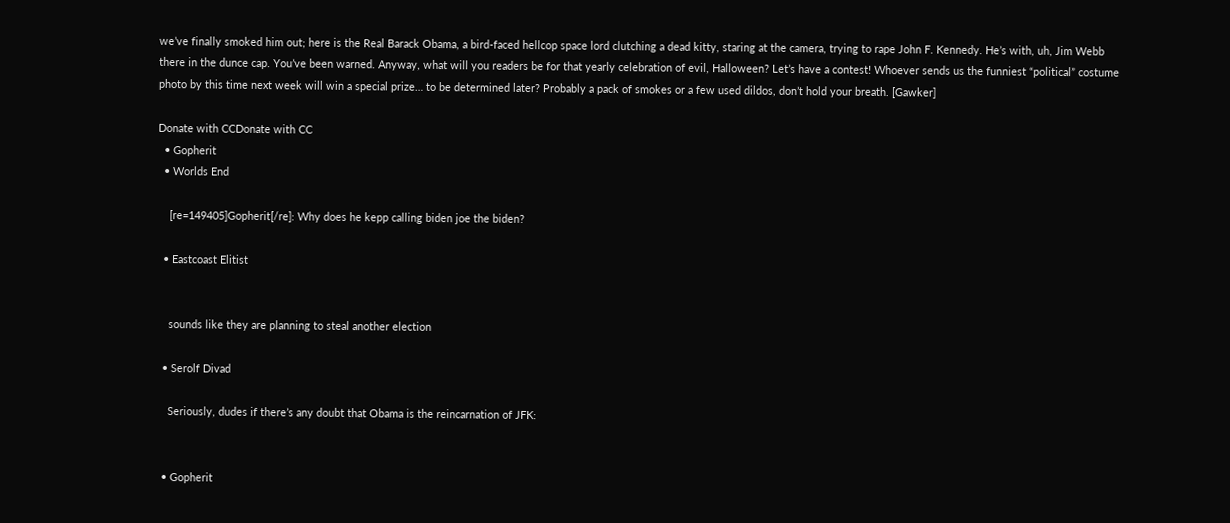we’ve finally smoked him out; here is the Real Barack Obama, a bird-faced hellcop space lord clutching a dead kitty, staring at the camera, trying to rape John F. Kennedy. He’s with, uh, Jim Webb there in the dunce cap. You’ve been warned. Anyway, what will you readers be for that yearly celebration of evil, Halloween? Let’s have a contest! Whoever sends us the funniest “political” costume photo by this time next week will win a special prize… to be determined later? Probably a pack of smokes or a few used dildos, don’t hold your breath. [Gawker]

Donate with CCDonate with CC
  • Gopherit
  • Worlds End

    [re=149405]Gopherit[/re]: Why does he kepp calling biden joe the biden?

  • Eastcoast Elitist


    sounds like they are planning to steal another election

  • Serolf Divad

    Seriously, dudes if there’s any doubt that Obama is the reincarnation of JFK:


  • Gopherit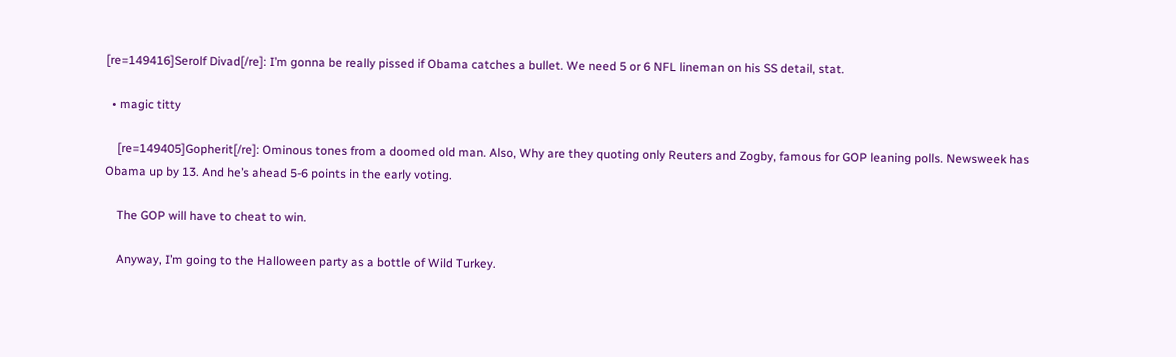[re=149416]Serolf Divad[/re]: I’m gonna be really pissed if Obama catches a bullet. We need 5 or 6 NFL lineman on his SS detail, stat.

  • magic titty

    [re=149405]Gopherit[/re]: Ominous tones from a doomed old man. Also, Why are they quoting only Reuters and Zogby, famous for GOP leaning polls. Newsweek has Obama up by 13. And he’s ahead 5-6 points in the early voting.

    The GOP will have to cheat to win.

    Anyway, I’m going to the Halloween party as a bottle of Wild Turkey.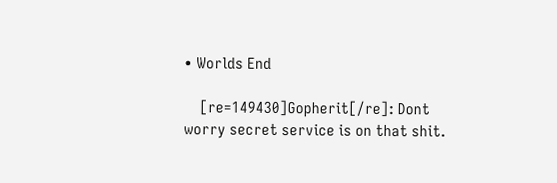• Worlds End

    [re=149430]Gopherit[/re]: Dont worry secret service is on that shit.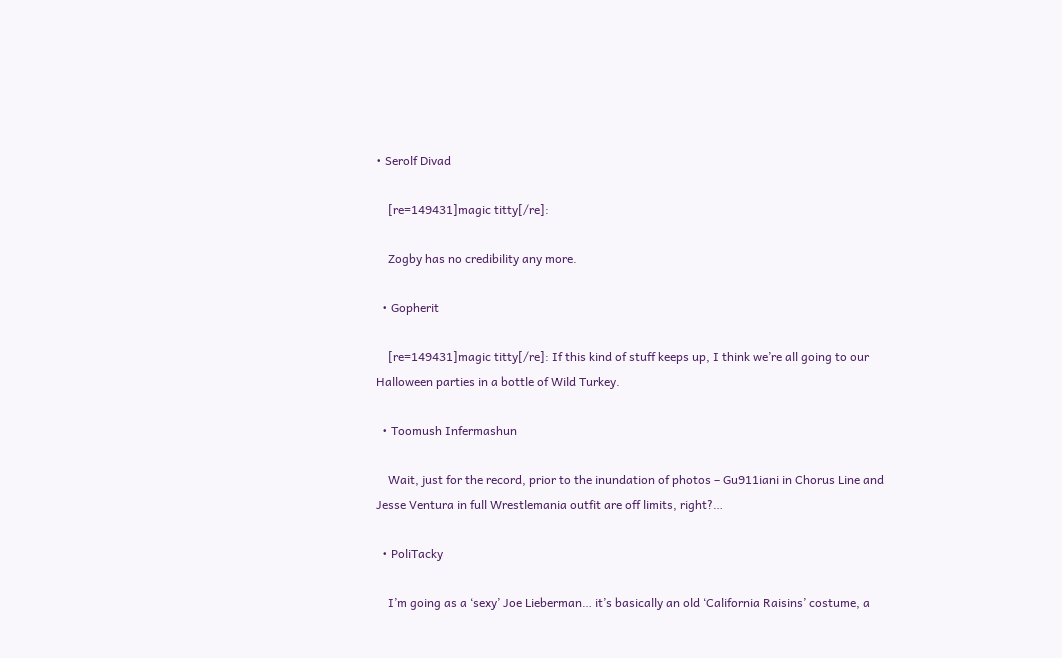• Serolf Divad

    [re=149431]magic titty[/re]:

    Zogby has no credibility any more.

  • Gopherit

    [re=149431]magic titty[/re]: If this kind of stuff keeps up, I think we’re all going to our Halloween parties in a bottle of Wild Turkey.

  • Toomush Infermashun

    Wait, just for the record, prior to the inundation of photos – Gu911iani in Chorus Line and Jesse Ventura in full Wrestlemania outfit are off limits, right?…

  • PoliTacky

    I’m going as a ‘sexy’ Joe Lieberman… it’s basically an old ‘California Raisins’ costume, a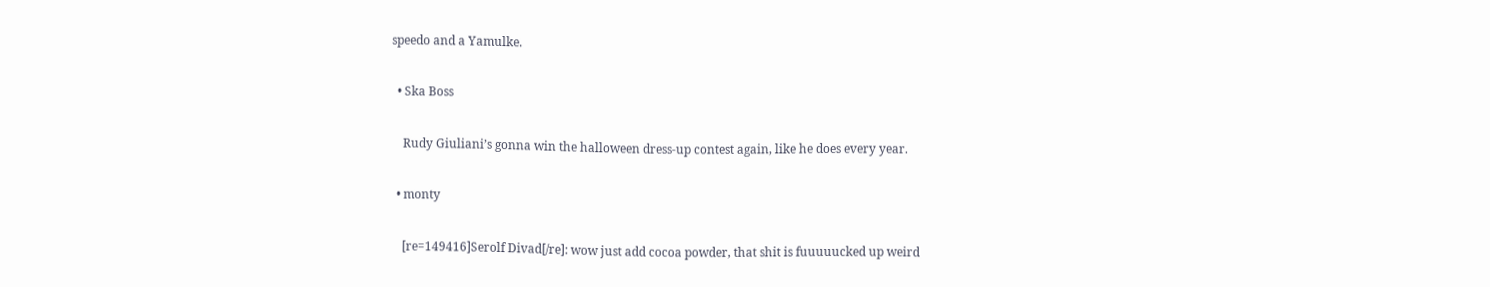speedo and a Yamulke.

  • Ska Boss

    Rudy Giuliani’s gonna win the halloween dress-up contest again, like he does every year.

  • monty

    [re=149416]Serolf Divad[/re]: wow just add cocoa powder, that shit is fuuuuucked up weird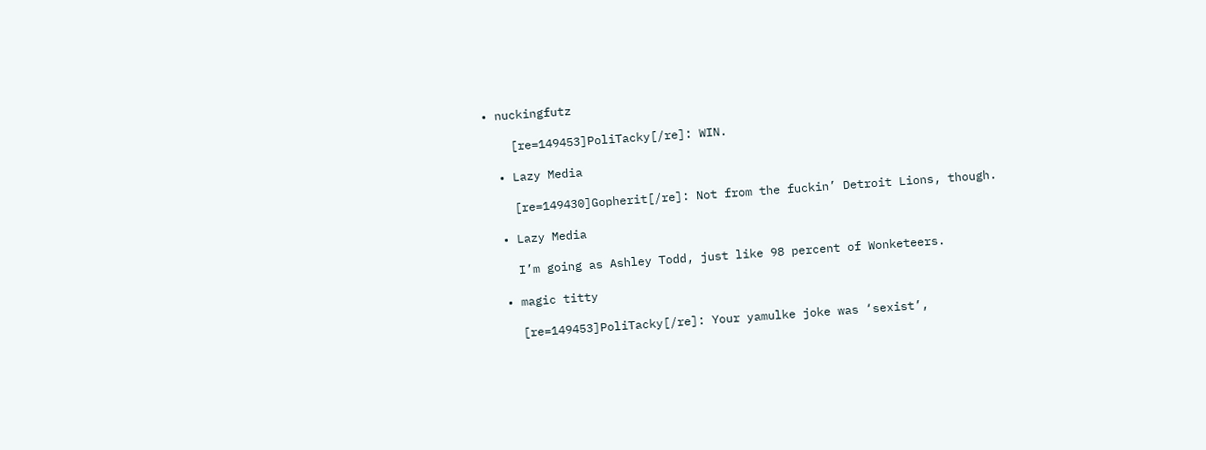• nuckingfutz

    [re=149453]PoliTacky[/re]: WIN.

  • Lazy Media

    [re=149430]Gopherit[/re]: Not from the fuckin’ Detroit Lions, though.

  • Lazy Media

    I’m going as Ashley Todd, just like 98 percent of Wonketeers.

  • magic titty

    [re=149453]PoliTacky[/re]: Your yamulke joke was ‘sexist’,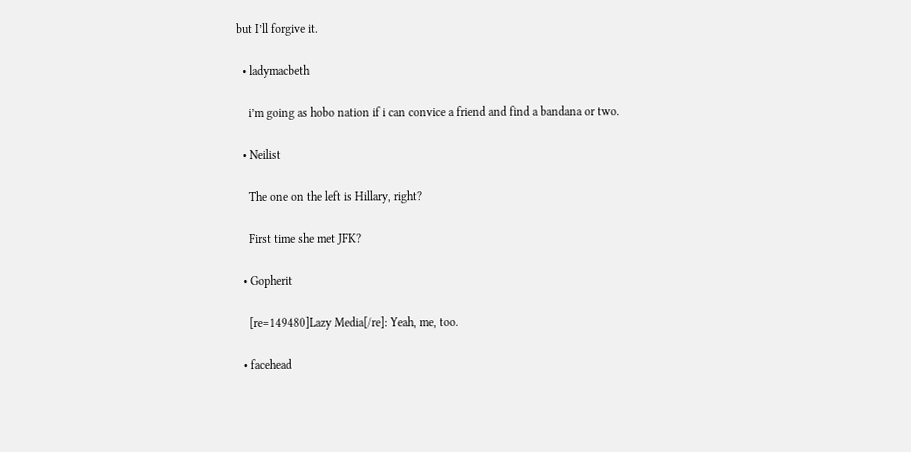but I’ll forgive it.

  • ladymacbeth

    i’m going as hobo nation if i can convice a friend and find a bandana or two.

  • Neilist

    The one on the left is Hillary, right?

    First time she met JFK?

  • Gopherit

    [re=149480]Lazy Media[/re]: Yeah, me, too.

  • facehead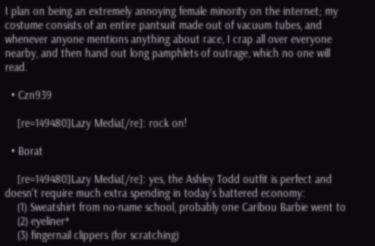I plan on being an extremely annoying female minority on the internet; my costume consists of an entire pantsuit made out of vacuum tubes, and whenever anyone mentions anything about race, I crap all over everyone nearby, and then hand out long pamphlets of outrage, which no one will read.

  • Czn939

    [re=149480]Lazy Media[/re]: rock on!

  • Borat

    [re=149480]Lazy Media[/re]: yes, the Ashley Todd outfit is perfect and doesn’t require much extra spending in today’s battered economy:
    (1) Sweatshirt from no-name school, probably one Caribou Barbie went to
    (2) eyeliner*
    (3) fingernail clippers (for scratching)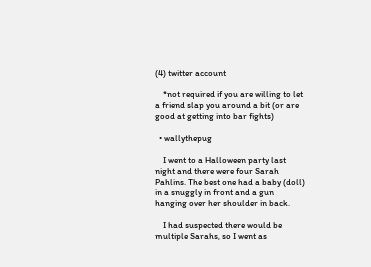(4) twitter account

    *not required if you are willing to let a friend slap you around a bit (or are good at getting into bar fights)

  • wallythepug

    I went to a Halloween party last night and there were four Sarah Pahlins. The best one had a baby (doll) in a snuggly in front and a gun hanging over her shoulder in back.

    I had suspected there would be multiple Sarahs, so I went as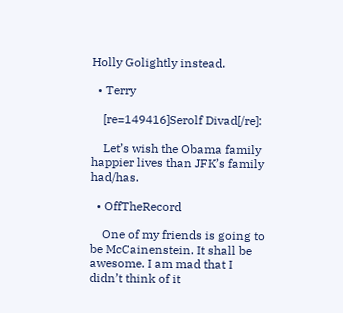Holly Golightly instead.

  • Terry

    [re=149416]Serolf Divad[/re]:

    Let’s wish the Obama family happier lives than JFK’s family had/has.

  • OffTheRecord

    One of my friends is going to be McCainenstein. It shall be awesome. I am mad that I didn’t think of it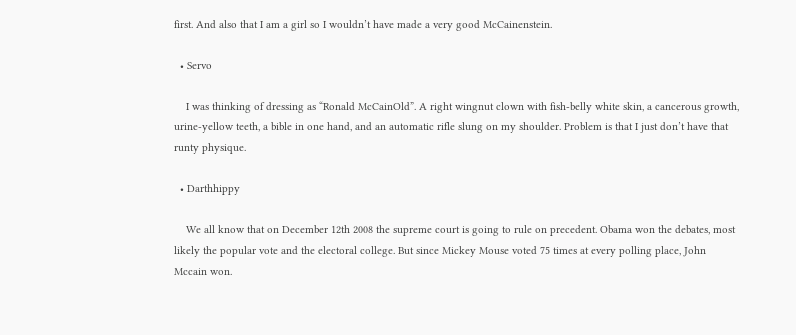first. And also that I am a girl so I wouldn’t have made a very good McCainenstein.

  • Servo

    I was thinking of dressing as “Ronald McCainOld”. A right wingnut clown with fish-belly white skin, a cancerous growth, urine-yellow teeth, a bible in one hand, and an automatic rifle slung on my shoulder. Problem is that I just don’t have that runty physique.

  • Darthhippy

    We all know that on December 12th 2008 the supreme court is going to rule on precedent. Obama won the debates, most likely the popular vote and the electoral college. But since Mickey Mouse voted 75 times at every polling place, John Mccain won.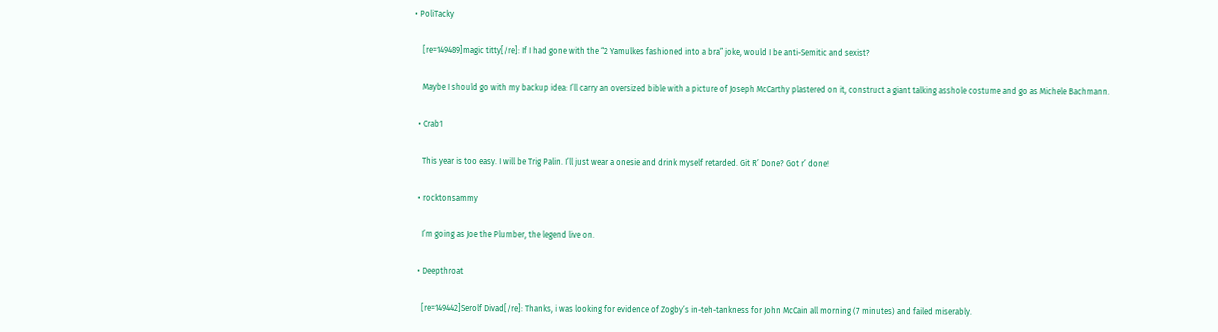• PoliTacky

    [re=149489]magic titty[/re]: If I had gone with the “2 Yamulkes fashioned into a bra” joke, would I be anti-Semitic and sexist?

    Maybe I should go with my backup idea: I’ll carry an oversized bible with a picture of Joseph McCarthy plastered on it, construct a giant talking asshole costume and go as Michele Bachmann.

  • Crab1

    This year is too easy. I will be Trig Palin. I’ll just wear a onesie and drink myself retarded. Git R’ Done? Got r’ done!

  • rocktonsammy

    I’m going as Joe the Plumber, the legend live on.

  • Deepthroat

    [re=149442]Serolf Divad[/re]: Thanks, i was looking for evidence of Zogby’s in-teh-tankness for John McCain all morning (7 minutes) and failed miserably.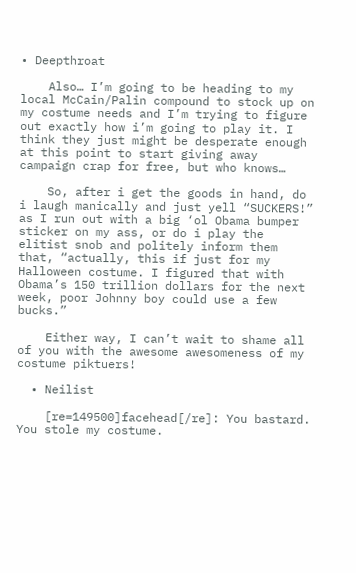• Deepthroat

    Also… I’m going to be heading to my local McCain/Palin compound to stock up on my costume needs and I’m trying to figure out exactly how i’m going to play it. I think they just might be desperate enough at this point to start giving away campaign crap for free, but who knows…

    So, after i get the goods in hand, do i laugh manically and just yell “SUCKERS!” as I run out with a big ‘ol Obama bumper sticker on my ass, or do i play the elitist snob and politely inform them that, “actually, this if just for my Halloween costume. I figured that with Obama’s 150 trillion dollars for the next week, poor Johnny boy could use a few bucks.”

    Either way, I can’t wait to shame all of you with the awesome awesomeness of my costume piktuers!

  • Neilist

    [re=149500]facehead[/re]: You bastard. You stole my costume.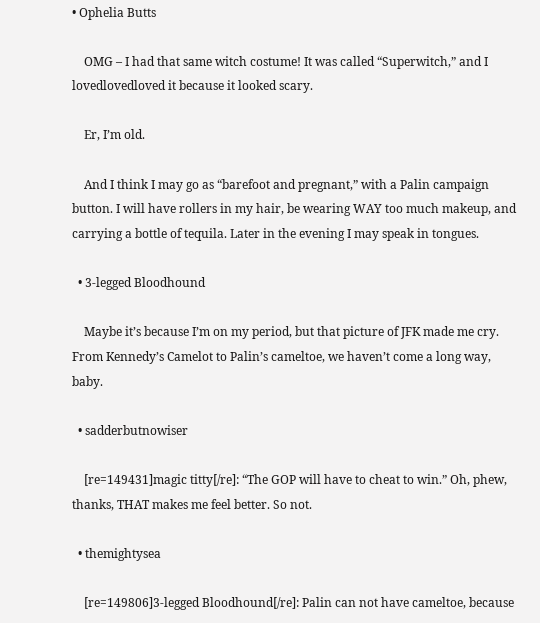• Ophelia Butts

    OMG – I had that same witch costume! It was called “Superwitch,” and I lovedlovedloved it because it looked scary.

    Er, I’m old.

    And I think I may go as “barefoot and pregnant,” with a Palin campaign button. I will have rollers in my hair, be wearing WAY too much makeup, and carrying a bottle of tequila. Later in the evening I may speak in tongues.

  • 3-legged Bloodhound

    Maybe it’s because I’m on my period, but that picture of JFK made me cry. From Kennedy’s Camelot to Palin’s cameltoe, we haven’t come a long way, baby.

  • sadderbutnowiser

    [re=149431]magic titty[/re]: “The GOP will have to cheat to win.” Oh, phew, thanks, THAT makes me feel better. So not.

  • themightysea

    [re=149806]3-legged Bloodhound[/re]: Palin can not have cameltoe, because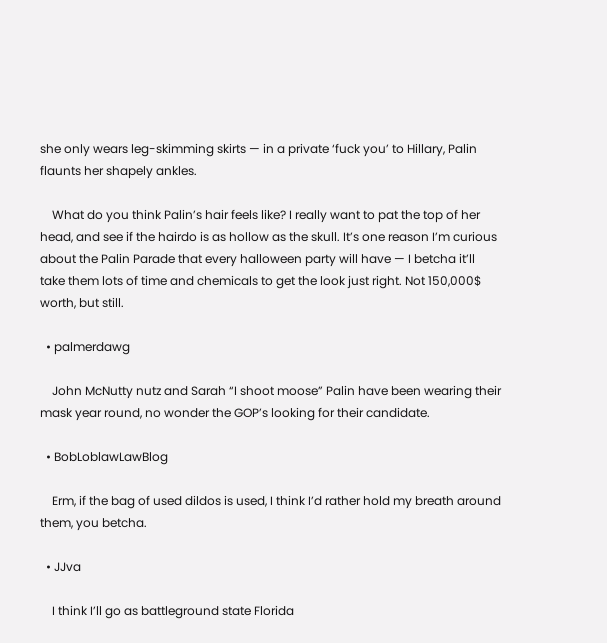she only wears leg-skimming skirts — in a private ‘fuck you’ to Hillary, Palin flaunts her shapely ankles.

    What do you think Palin’s hair feels like? I really want to pat the top of her head, and see if the hairdo is as hollow as the skull. It’s one reason I’m curious about the Palin Parade that every halloween party will have — I betcha it’ll take them lots of time and chemicals to get the look just right. Not 150,000$ worth, but still.

  • palmerdawg

    John McNutty nutz and Sarah “I shoot moose” Palin have been wearing their mask year round, no wonder the GOP’s looking for their candidate.

  • BobLoblawLawBlog

    Erm, if the bag of used dildos is used, I think I’d rather hold my breath around them, you betcha.

  • JJva

    I think I’ll go as battleground state Florida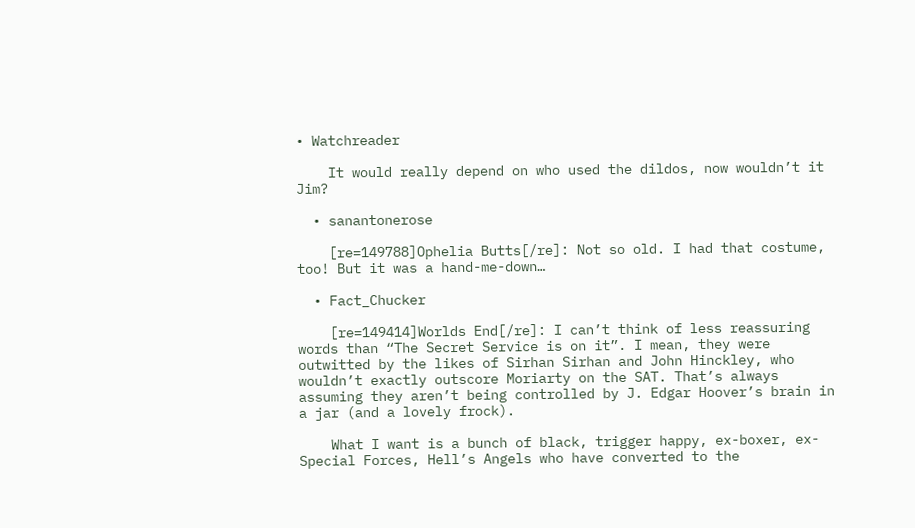• Watchreader

    It would really depend on who used the dildos, now wouldn’t it Jim?

  • sanantonerose

    [re=149788]Ophelia Butts[/re]: Not so old. I had that costume, too! But it was a hand-me-down…

  • Fact_Chucker

    [re=149414]Worlds End[/re]: I can’t think of less reassuring words than “The Secret Service is on it”. I mean, they were outwitted by the likes of Sirhan Sirhan and John Hinckley, who wouldn’t exactly outscore Moriarty on the SAT. That’s always assuming they aren’t being controlled by J. Edgar Hoover’s brain in a jar (and a lovely frock).

    What I want is a bunch of black, trigger happy, ex-boxer, ex-Special Forces, Hell’s Angels who have converted to the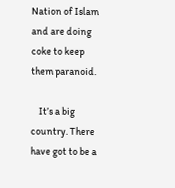Nation of Islam and are doing coke to keep them paranoid.

    It’s a big country. There have got to be a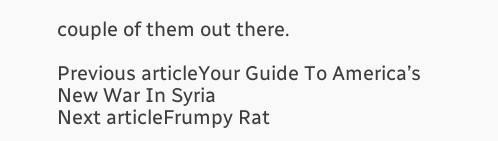couple of them out there.

Previous articleYour Guide To America’s New War In Syria
Next articleFrumpy Rat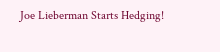Joe Lieberman Starts Hedging!